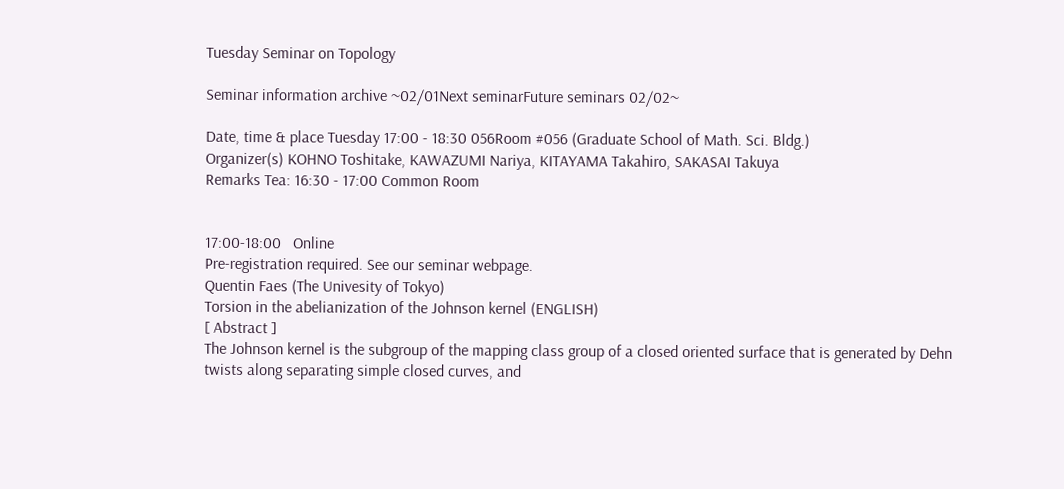Tuesday Seminar on Topology

Seminar information archive ~02/01Next seminarFuture seminars 02/02~

Date, time & place Tuesday 17:00 - 18:30 056Room #056 (Graduate School of Math. Sci. Bldg.)
Organizer(s) KOHNO Toshitake, KAWAZUMI Nariya, KITAYAMA Takahiro, SAKASAI Takuya
Remarks Tea: 16:30 - 17:00 Common Room


17:00-18:00   Online
Pre-registration required. See our seminar webpage.
Quentin Faes (The Univesity of Tokyo)
Torsion in the abelianization of the Johnson kernel (ENGLISH)
[ Abstract ]
The Johnson kernel is the subgroup of the mapping class group of a closed oriented surface that is generated by Dehn twists along separating simple closed curves, and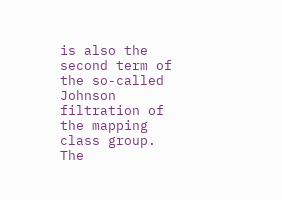is also the second term of the so-called Johnson filtration of the mapping class group. The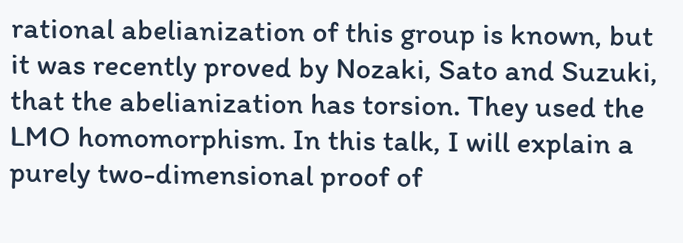rational abelianization of this group is known, but it was recently proved by Nozaki, Sato and Suzuki, that the abelianization has torsion. They used the LMO homomorphism. In this talk, I will explain a purely two-dimensional proof of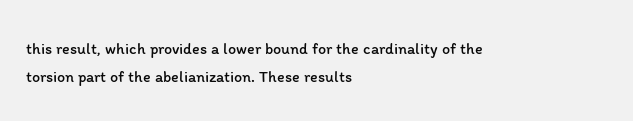this result, which provides a lower bound for the cardinality of the torsion part of the abelianization. These results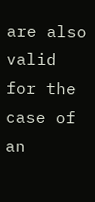are also valid for the case of an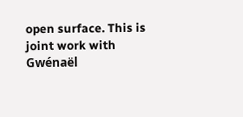open surface. This is joint work with Gwénaël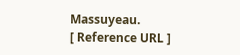Massuyeau.
[ Reference URL ]